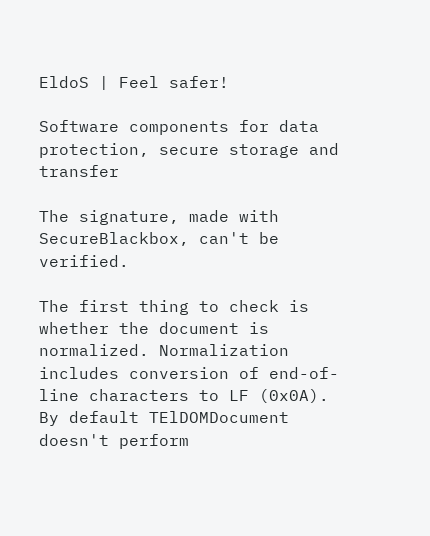EldoS | Feel safer!

Software components for data protection, secure storage and transfer

The signature, made with SecureBlackbox, can't be verified.

The first thing to check is whether the document is normalized. Normalization includes conversion of end-of-line characters to LF (0x0A). By default TElDOMDocument doesn't perform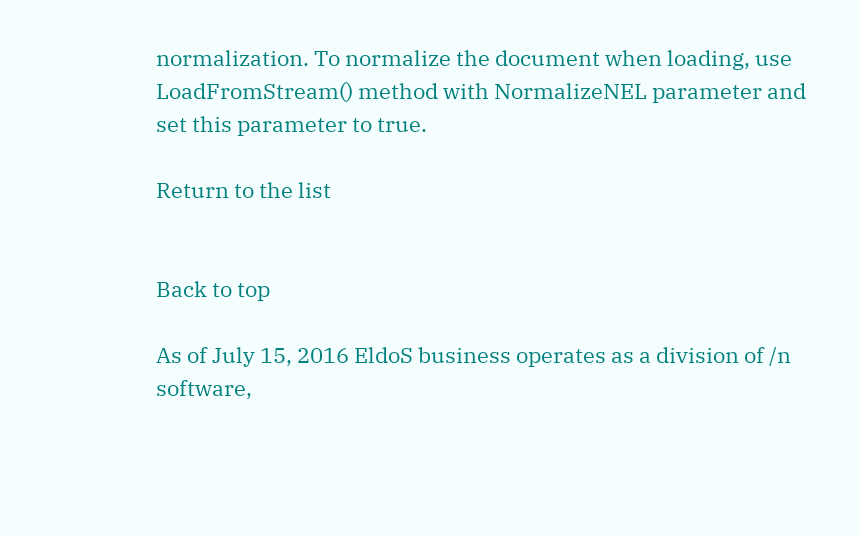normalization. To normalize the document when loading, use LoadFromStream() method with NormalizeNEL parameter and set this parameter to true.

Return to the list


Back to top

As of July 15, 2016 EldoS business operates as a division of /n software,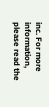inc. For more information, please read the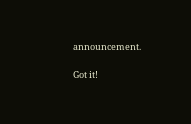announcement.

Got it!